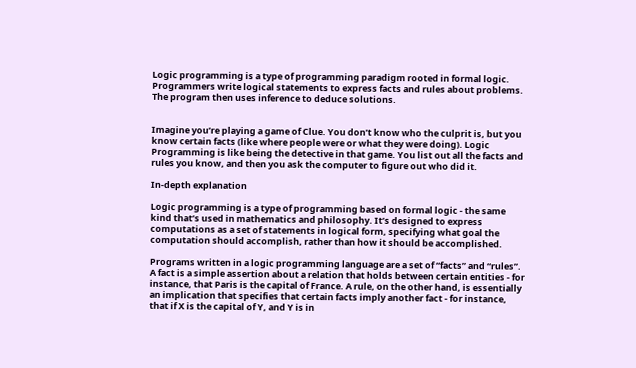Logic programming is a type of programming paradigm rooted in formal logic. Programmers write logical statements to express facts and rules about problems. The program then uses inference to deduce solutions.


Imagine you’re playing a game of Clue. You don’t know who the culprit is, but you know certain facts (like where people were or what they were doing). Logic Programming is like being the detective in that game. You list out all the facts and rules you know, and then you ask the computer to figure out who did it.

In-depth explanation

Logic programming is a type of programming based on formal logic - the same kind that’s used in mathematics and philosophy. It’s designed to express computations as a set of statements in logical form, specifying what goal the computation should accomplish, rather than how it should be accomplished.

Programs written in a logic programming language are a set of “facts” and “rules”. A fact is a simple assertion about a relation that holds between certain entities - for instance, that Paris is the capital of France. A rule, on the other hand, is essentially an implication that specifies that certain facts imply another fact - for instance, that if X is the capital of Y, and Y is in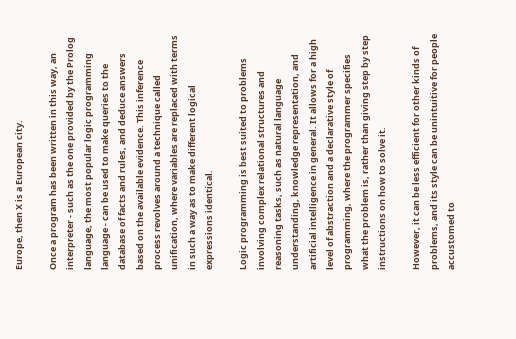Europe, then X is a European city.

Once a program has been written in this way, an interpreter - such as the one provided by the Prolog language, the most popular logic programming language - can be used to make queries to the database of facts and rules, and deduce answers based on the available evidence. This inference process revolves around a technique called unification, where variables are replaced with terms in such a way as to make different logical expressions identical.

Logic programming is best suited to problems involving complex relational structures and reasoning tasks, such as natural language understanding, knowledge representation, and artificial intelligence in general. It allows for a high level of abstraction and a declarative style of programming, where the programmer specifies what the problem is, rather than giving step by step instructions on how to solve it.

However, it can be less efficient for other kinds of problems, and its style can be unintuitive for people accustomed to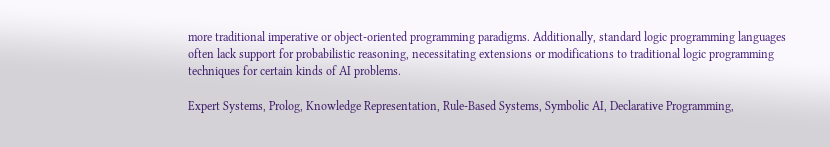more traditional imperative or object-oriented programming paradigms. Additionally, standard logic programming languages often lack support for probabilistic reasoning, necessitating extensions or modifications to traditional logic programming techniques for certain kinds of AI problems.

Expert Systems, Prolog, Knowledge Representation, Rule-Based Systems, Symbolic AI, Declarative Programming,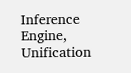Inference Engine, Unification